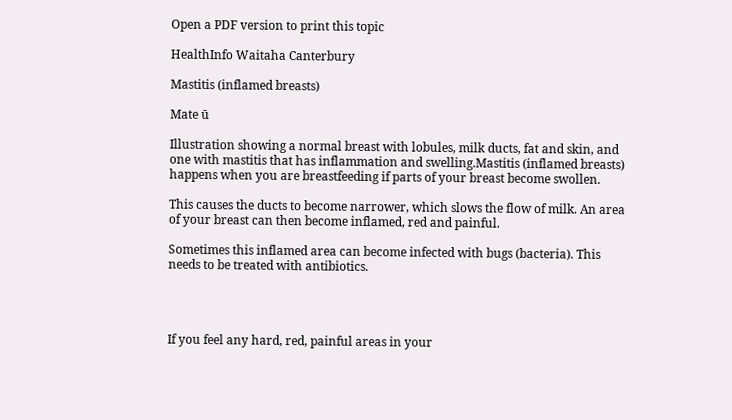Open a PDF version to print this topic

HealthInfo Waitaha Canterbury

Mastitis (inflamed breasts)

Mate ū

Illustration showing a normal breast with lobules, milk ducts, fat and skin, and one with mastitis that has inflammation and swelling.Mastitis (inflamed breasts) happens when you are breastfeeding if parts of your breast become swollen.

This causes the ducts to become narrower, which slows the flow of milk. An area of your breast can then become inflamed, red and painful.

Sometimes this inflamed area can become infected with bugs (bacteria). This needs to be treated with antibiotics.




If you feel any hard, red, painful areas in your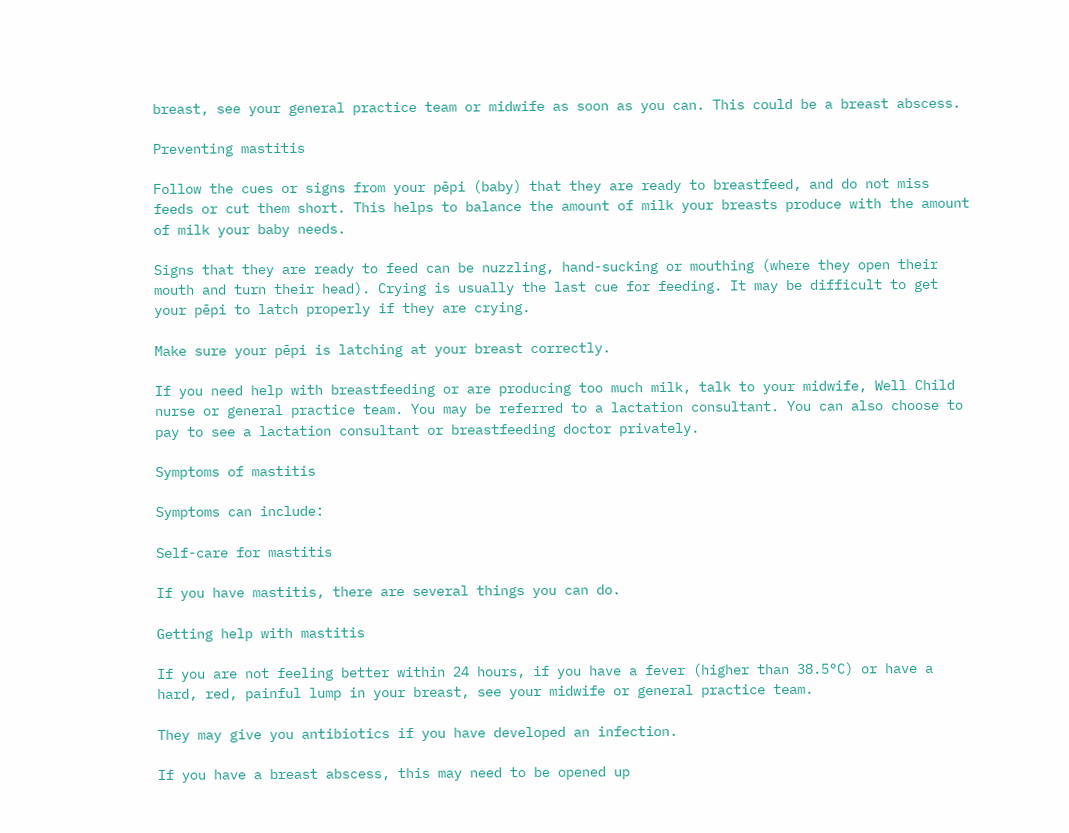breast, see your general practice team or midwife as soon as you can. This could be a breast abscess.

Preventing mastitis

Follow the cues or signs from your pēpi (baby) that they are ready to breastfeed, and do not miss feeds or cut them short. This helps to balance the amount of milk your breasts produce with the amount of milk your baby needs.

Signs that they are ready to feed can be nuzzling, hand-sucking or mouthing (where they open their mouth and turn their head). Crying is usually the last cue for feeding. It may be difficult to get your pēpi to latch properly if they are crying.

Make sure your pēpi is latching at your breast correctly.

If you need help with breastfeeding or are producing too much milk, talk to your midwife, Well Child nurse or general practice team. You may be referred to a lactation consultant. You can also choose to pay to see a lactation consultant or breastfeeding doctor privately.

Symptoms of mastitis

Symptoms can include:

Self-care for mastitis

If you have mastitis, there are several things you can do.

Getting help with mastitis

If you are not feeling better within 24 hours, if you have a fever (higher than 38.5°C) or have a hard, red, painful lump in your breast, see your midwife or general practice team.

They may give you antibiotics if you have developed an infection.

If you have a breast abscess, this may need to be opened up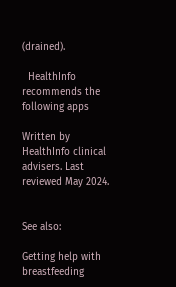(drained).

  HealthInfo recommends the following apps

Written by HealthInfo clinical advisers. Last reviewed May 2024.


See also:

Getting help with breastfeeding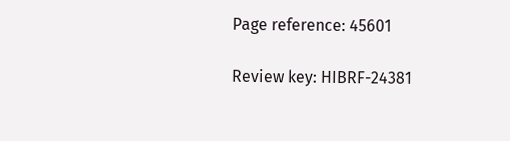Page reference: 45601

Review key: HIBRF-24381